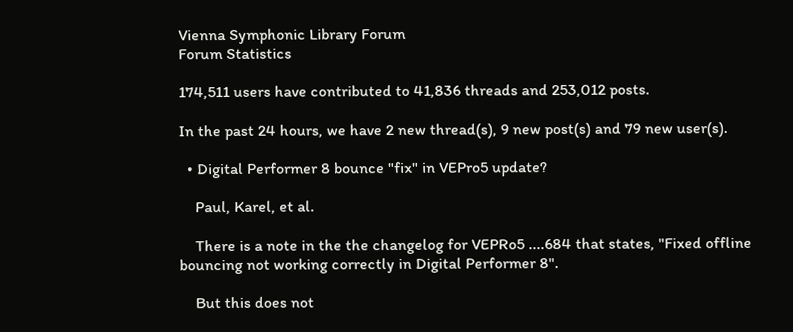Vienna Symphonic Library Forum
Forum Statistics

174,511 users have contributed to 41,836 threads and 253,012 posts.

In the past 24 hours, we have 2 new thread(s), 9 new post(s) and 79 new user(s).

  • Digital Performer 8 bounce "fix" in VEPro5 update?

    Paul, Karel, et al.

    There is a note in the the changelog for VEPRo5 ....684 that states, "Fixed offline bouncing not working correctly in Digital Performer 8".

    But this does not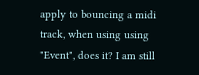apply to bouncing a midi track, when using using "Event", does it? I am still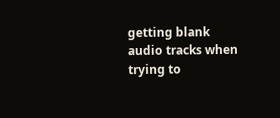getting blank audio tracks when trying to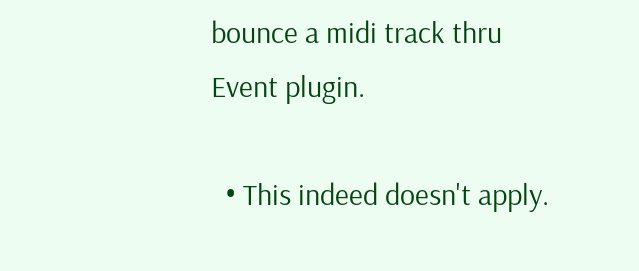bounce a midi track thru Event plugin.

  • This indeed doesn't apply.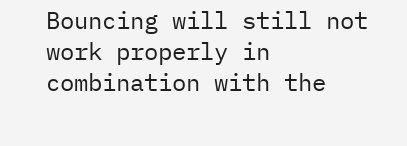Bouncing will still not work properly in combination with the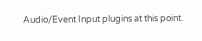Audio/Event Input plugins at this point.